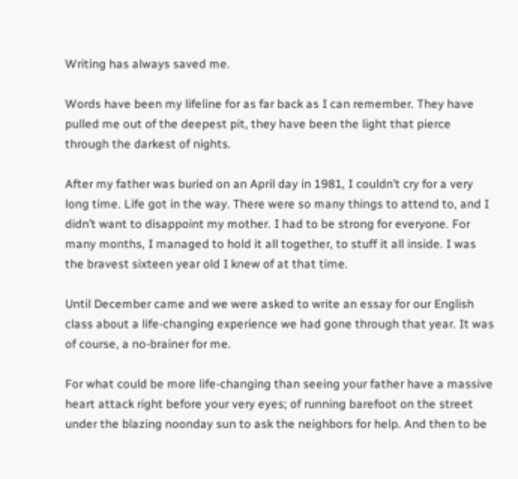Writing has always saved me.

Words have been my lifeline for as far back as I can remember. They have pulled me out of the deepest pit, they have been the light that pierce through the darkest of nights.

After my father was buried on an April day in 1981, I couldn’t cry for a very long time. Life got in the way. There were so many things to attend to, and I didn’t want to disappoint my mother. I had to be strong for everyone. For many months, I managed to hold it all together, to stuff it all inside. I was the bravest sixteen year old I knew of at that time.

Until December came and we were asked to write an essay for our English class about a life-changing experience we had gone through that year. It was of course, a no-brainer for me.

For what could be more life-changing than seeing your father have a massive heart attack right before your very eyes; of running barefoot on the street under the blazing noonday sun to ask the neighbors for help. And then to be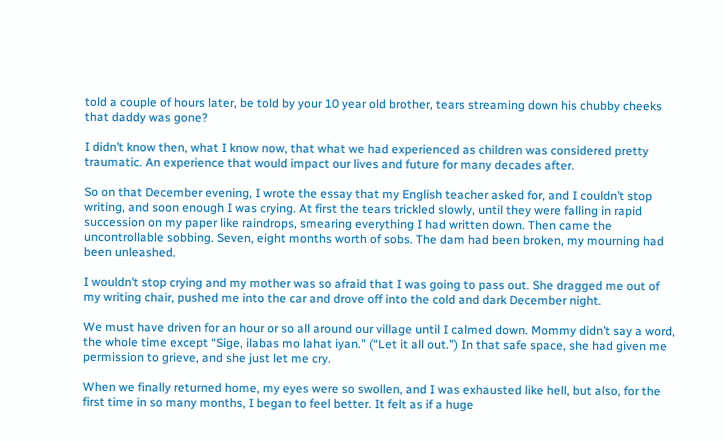told a couple of hours later, be told by your 10 year old brother, tears streaming down his chubby cheeks that daddy was gone?

I didn’t know then, what I know now, that what we had experienced as children was considered pretty traumatic. An experience that would impact our lives and future for many decades after.

So on that December evening, I wrote the essay that my English teacher asked for, and I couldn’t stop writing, and soon enough I was crying. At first the tears trickled slowly, until they were falling in rapid succession on my paper like raindrops, smearing everything I had written down. Then came the uncontrollable sobbing. Seven, eight months worth of sobs. The dam had been broken, my mourning had been unleashed.

I wouldn’t stop crying and my mother was so afraid that I was going to pass out. She dragged me out of my writing chair, pushed me into the car and drove off into the cold and dark December night.

We must have driven for an hour or so all around our village until I calmed down. Mommy didn’t say a word, the whole time except “Sige, ilabas mo lahat iyan.” (“Let it all out.”) In that safe space, she had given me permission to grieve, and she just let me cry.

When we finally returned home, my eyes were so swollen, and I was exhausted like hell, but also, for the first time in so many months, I began to feel better. It felt as if a huge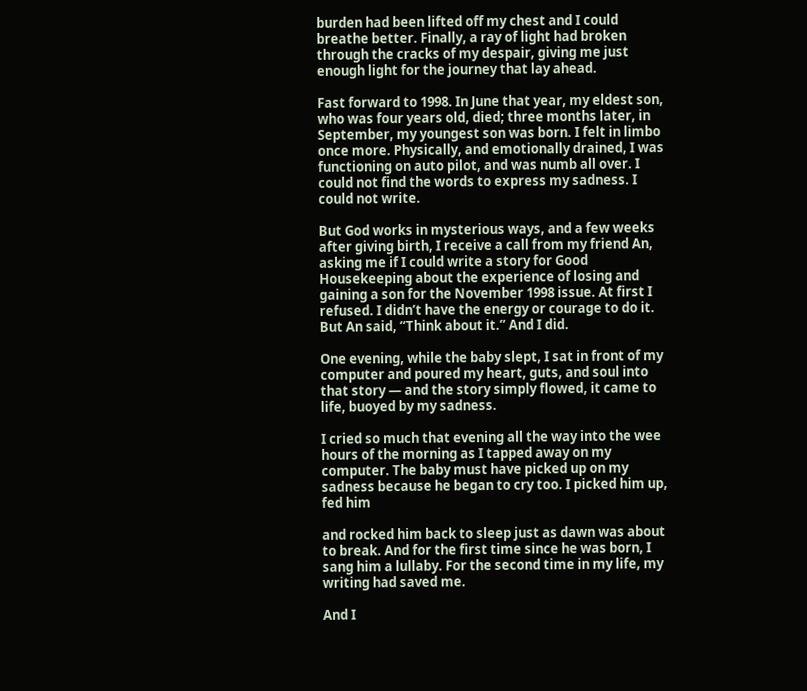burden had been lifted off my chest and I could breathe better. Finally, a ray of light had broken through the cracks of my despair, giving me just enough light for the journey that lay ahead.

Fast forward to 1998. In June that year, my eldest son, who was four years old, died; three months later, in September, my youngest son was born. I felt in limbo once more. Physically, and emotionally drained, I was functioning on auto pilot, and was numb all over. I could not find the words to express my sadness. I could not write.

But God works in mysterious ways, and a few weeks after giving birth, I receive a call from my friend An, asking me if I could write a story for Good Housekeeping about the experience of losing and gaining a son for the November 1998 issue. At first I refused. I didn’t have the energy or courage to do it. But An said, “Think about it.” And I did.

One evening, while the baby slept, I sat in front of my computer and poured my heart, guts, and soul into that story — and the story simply flowed, it came to life, buoyed by my sadness.

I cried so much that evening all the way into the wee hours of the morning as I tapped away on my computer. The baby must have picked up on my sadness because he began to cry too. I picked him up, fed him

and rocked him back to sleep just as dawn was about to break. And for the first time since he was born, I sang him a lullaby. For the second time in my life, my writing had saved me.

And I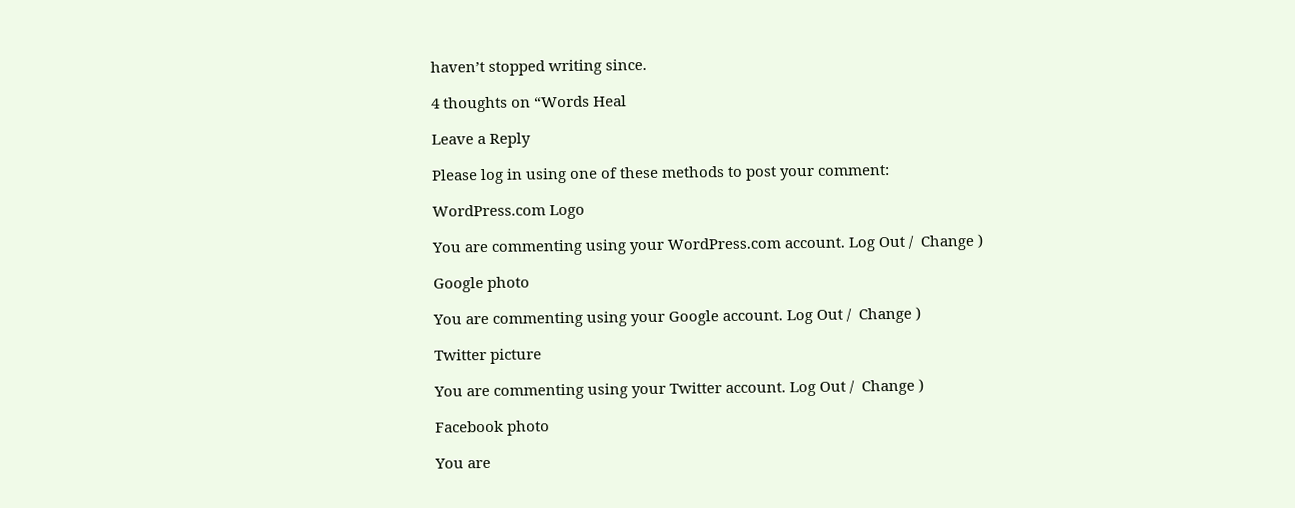haven’t stopped writing since.

4 thoughts on “Words Heal

Leave a Reply

Please log in using one of these methods to post your comment:

WordPress.com Logo

You are commenting using your WordPress.com account. Log Out /  Change )

Google photo

You are commenting using your Google account. Log Out /  Change )

Twitter picture

You are commenting using your Twitter account. Log Out /  Change )

Facebook photo

You are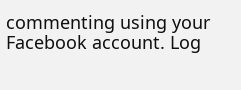commenting using your Facebook account. Log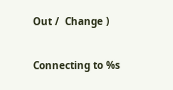Out /  Change )

Connecting to %s